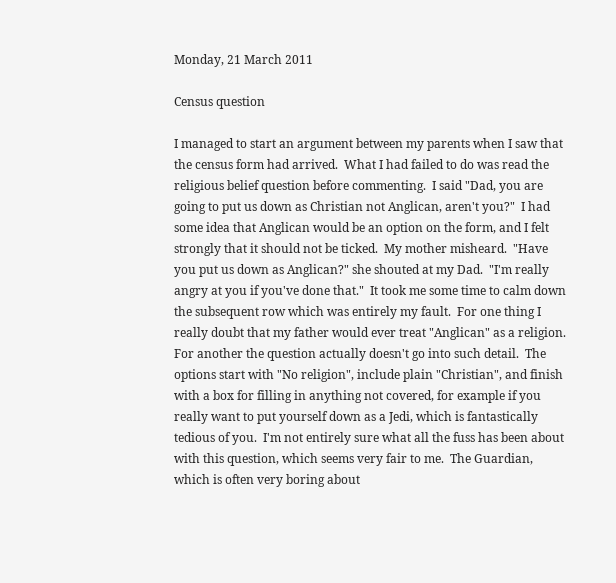Monday, 21 March 2011

Census question

I managed to start an argument between my parents when I saw that the census form had arrived.  What I had failed to do was read the religious belief question before commenting.  I said "Dad, you are going to put us down as Christian not Anglican, aren't you?"  I had some idea that Anglican would be an option on the form, and I felt strongly that it should not be ticked.  My mother misheard.  "Have you put us down as Anglican?" she shouted at my Dad.  "I'm really angry at you if you've done that."  It took me some time to calm down the subsequent row which was entirely my fault.  For one thing I really doubt that my father would ever treat "Anglican" as a religion.  For another the question actually doesn't go into such detail.  The options start with "No religion", include plain "Christian", and finish with a box for filling in anything not covered, for example if you really want to put yourself down as a Jedi, which is fantastically tedious of you.  I'm not entirely sure what all the fuss has been about with this question, which seems very fair to me.  The Guardian, which is often very boring about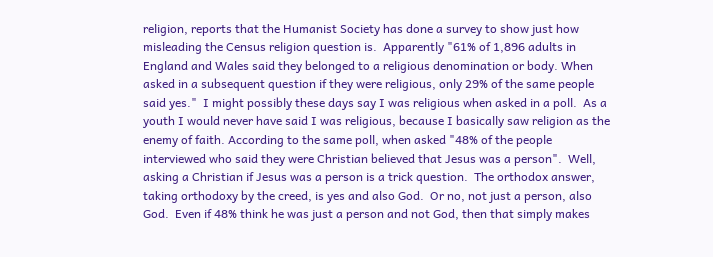religion, reports that the Humanist Society has done a survey to show just how misleading the Census religion question is.  Apparently "61% of 1,896 adults in England and Wales said they belonged to a religious denomination or body. When asked in a subsequent question if they were religious, only 29% of the same people said yes."  I might possibly these days say I was religious when asked in a poll.  As a youth I would never have said I was religious, because I basically saw religion as the enemy of faith. According to the same poll, when asked "48% of the people interviewed who said they were Christian believed that Jesus was a person".  Well, asking a Christian if Jesus was a person is a trick question.  The orthodox answer, taking orthodoxy by the creed, is yes and also God.  Or no, not just a person, also God.  Even if 48% think he was just a person and not God, then that simply makes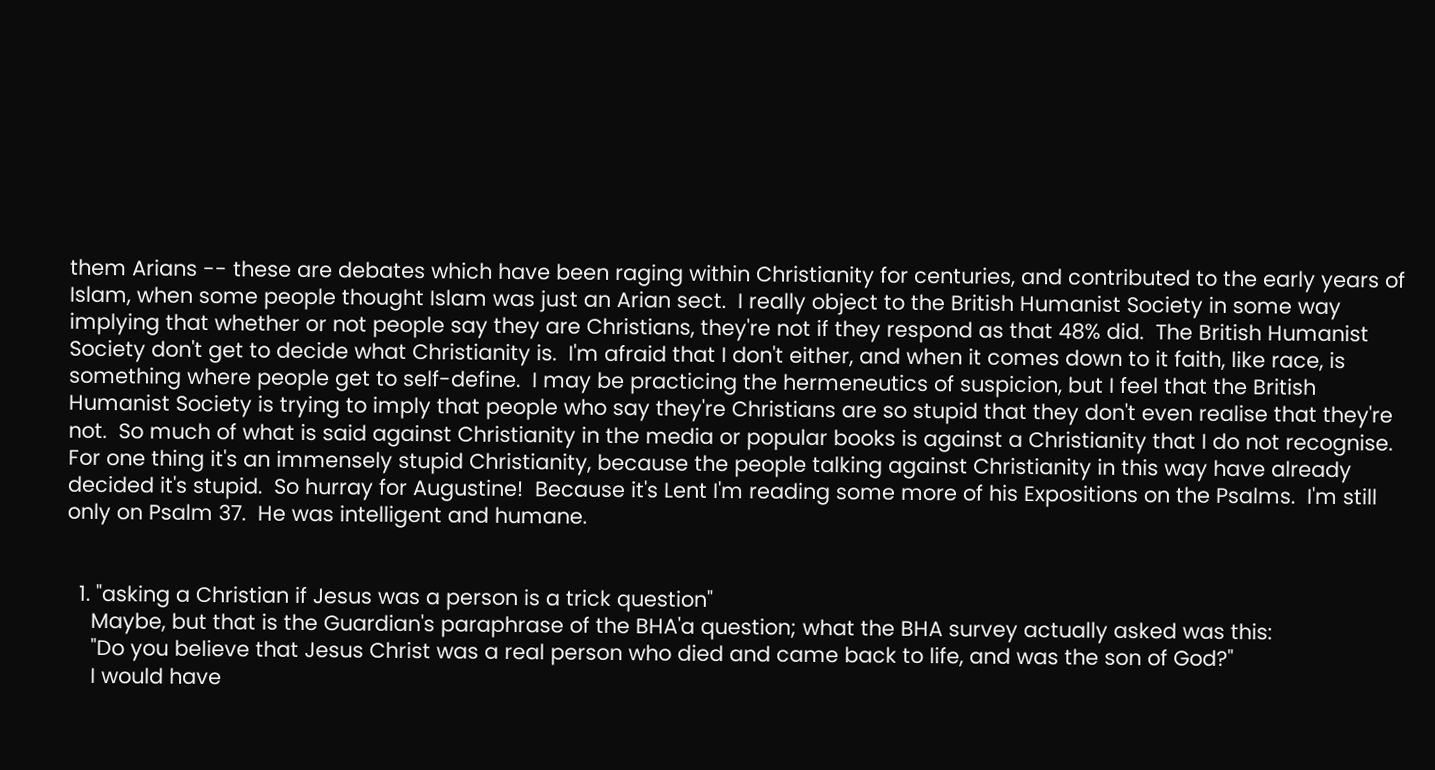them Arians -- these are debates which have been raging within Christianity for centuries, and contributed to the early years of Islam, when some people thought Islam was just an Arian sect.  I really object to the British Humanist Society in some way implying that whether or not people say they are Christians, they're not if they respond as that 48% did.  The British Humanist Society don't get to decide what Christianity is.  I'm afraid that I don't either, and when it comes down to it faith, like race, is something where people get to self-define.  I may be practicing the hermeneutics of suspicion, but I feel that the British Humanist Society is trying to imply that people who say they're Christians are so stupid that they don't even realise that they're not.  So much of what is said against Christianity in the media or popular books is against a Christianity that I do not recognise.  For one thing it's an immensely stupid Christianity, because the people talking against Christianity in this way have already decided it's stupid.  So hurray for Augustine!  Because it's Lent I'm reading some more of his Expositions on the Psalms.  I'm still only on Psalm 37.  He was intelligent and humane.


  1. "asking a Christian if Jesus was a person is a trick question"
    Maybe, but that is the Guardian's paraphrase of the BHA'a question; what the BHA survey actually asked was this:
    "Do you believe that Jesus Christ was a real person who died and came back to life, and was the son of God?"
    I would have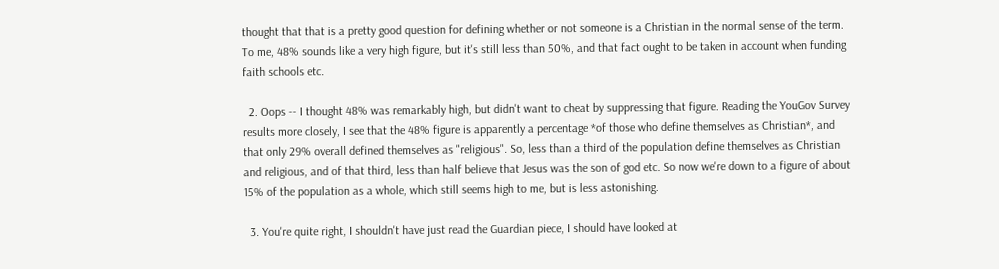thought that that is a pretty good question for defining whether or not someone is a Christian in the normal sense of the term. To me, 48% sounds like a very high figure, but it's still less than 50%, and that fact ought to be taken in account when funding faith schools etc.

  2. Oops -- I thought 48% was remarkably high, but didn't want to cheat by suppressing that figure. Reading the YouGov Survey results more closely, I see that the 48% figure is apparently a percentage *of those who define themselves as Christian*, and that only 29% overall defined themselves as "religious". So, less than a third of the population define themselves as Christian and religious, and of that third, less than half believe that Jesus was the son of god etc. So now we're down to a figure of about 15% of the population as a whole, which still seems high to me, but is less astonishing.

  3. You're quite right, I shouldn't have just read the Guardian piece, I should have looked at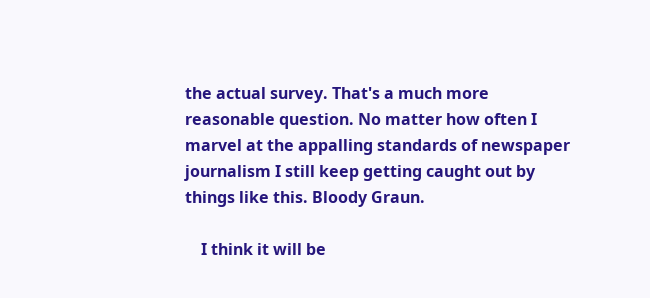the actual survey. That's a much more reasonable question. No matter how often I marvel at the appalling standards of newspaper journalism I still keep getting caught out by things like this. Bloody Graun.

    I think it will be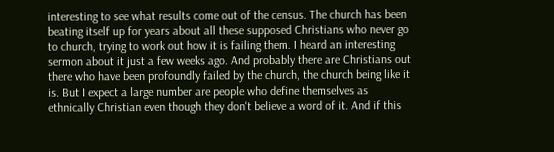interesting to see what results come out of the census. The church has been beating itself up for years about all these supposed Christians who never go to church, trying to work out how it is failing them. I heard an interesting sermon about it just a few weeks ago. And probably there are Christians out there who have been profoundly failed by the church, the church being like it is. But I expect a large number are people who define themselves as ethnically Christian even though they don't believe a word of it. And if this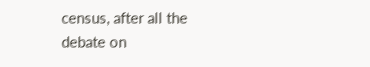census, after all the debate on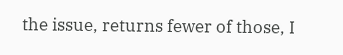the issue, returns fewer of those, I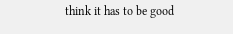think it has to be good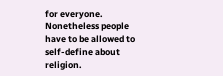for everyone. Nonetheless people have to be allowed to self-define about religion.